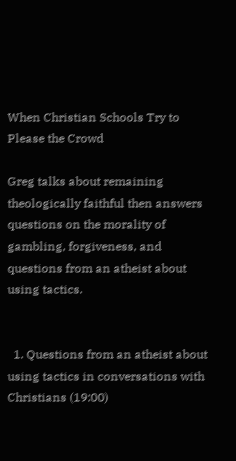When Christian Schools Try to Please the Crowd

Greg talks about remaining theologically faithful then answers questions on the morality of gambling, forgiveness, and questions from an atheist about using tactics.


  1. Questions from an atheist about using tactics in conversations with Christians (19:00)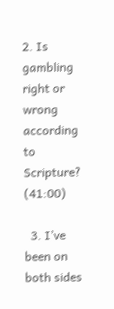2. Is gambling right or wrong according to Scripture? (41:00)

  3. I’ve been on both sides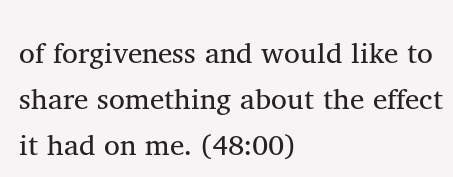of forgiveness and would like to share something about the effect it had on me. (48:00)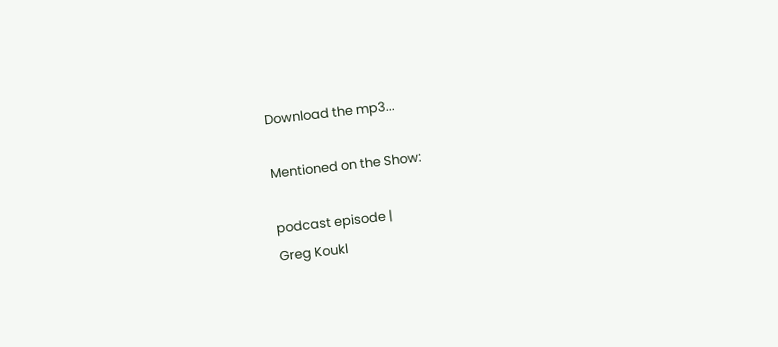Download the mp3...

Mentioned on the Show:

podcast episode |
Greg Koukl